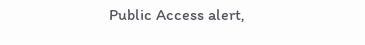Public Access alert,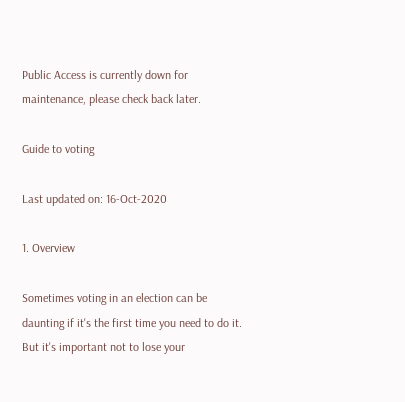Public Access is currently down for maintenance, please check back later.

Guide to voting

Last updated on: 16-Oct-2020

1. Overview

Sometimes voting in an election can be daunting if it's the first time you need to do it. But it's important not to lose your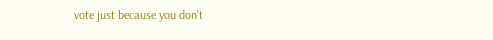vote just because you don't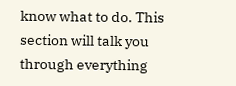know what to do. This section will talk you through everything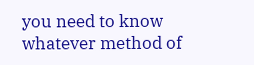you need to know whatever method of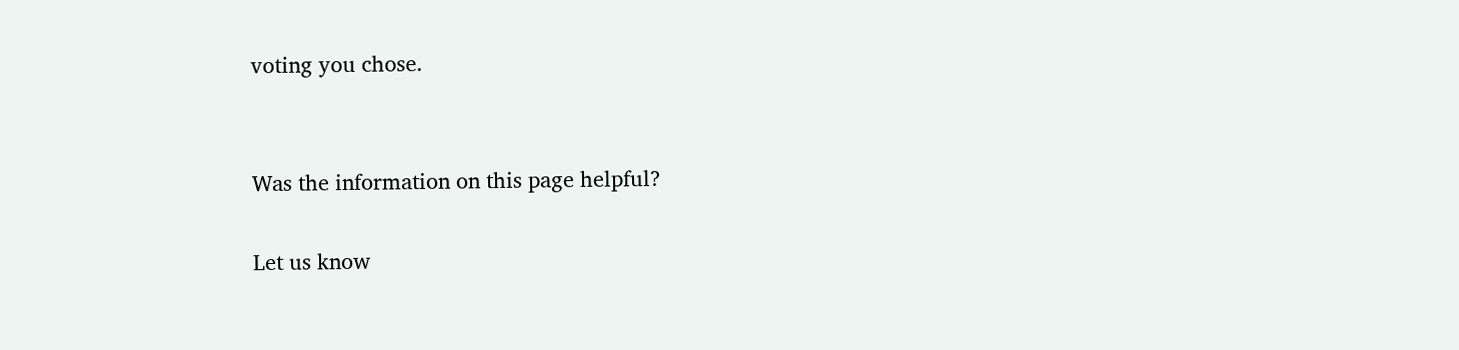voting you chose.


Was the information on this page helpful?

Let us know